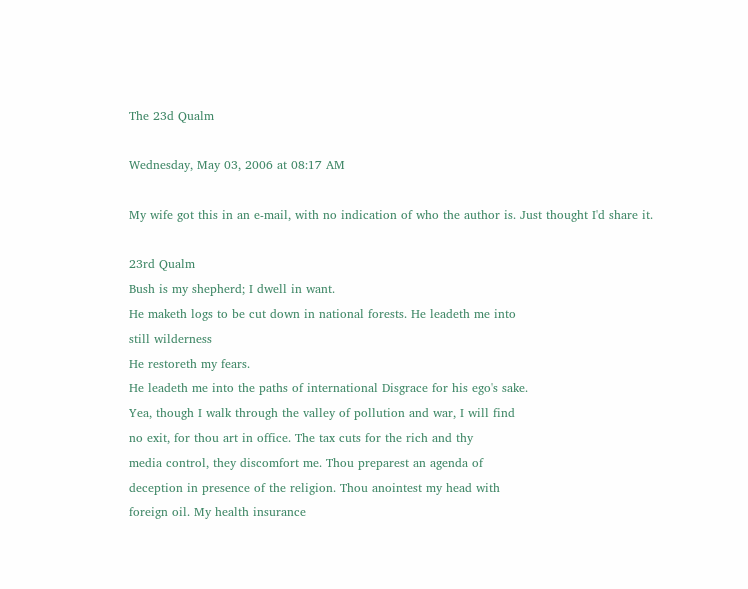The 23d Qualm

Wednesday, May 03, 2006 at 08:17 AM

My wife got this in an e-mail, with no indication of who the author is. Just thought I'd share it.

23rd Qualm
Bush is my shepherd; I dwell in want.
He maketh logs to be cut down in national forests. He leadeth me into
still wilderness
He restoreth my fears.
He leadeth me into the paths of international Disgrace for his ego's sake.
Yea, though I walk through the valley of pollution and war, I will find
no exit, for thou art in office. The tax cuts for the rich and thy
media control, they discomfort me. Thou preparest an agenda of
deception in presence of the religion. Thou anointest my head with
foreign oil. My health insurance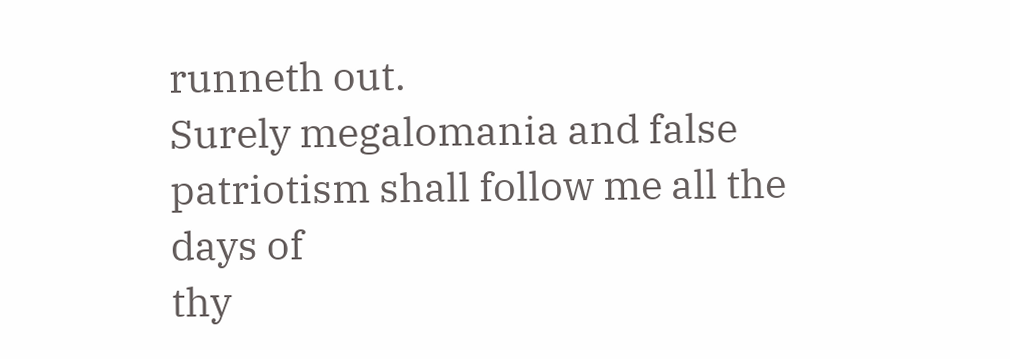runneth out.
Surely megalomania and false patriotism shall follow me all the days of
thy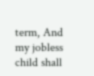term, And my jobless child shall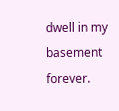dwell in my basement forever.